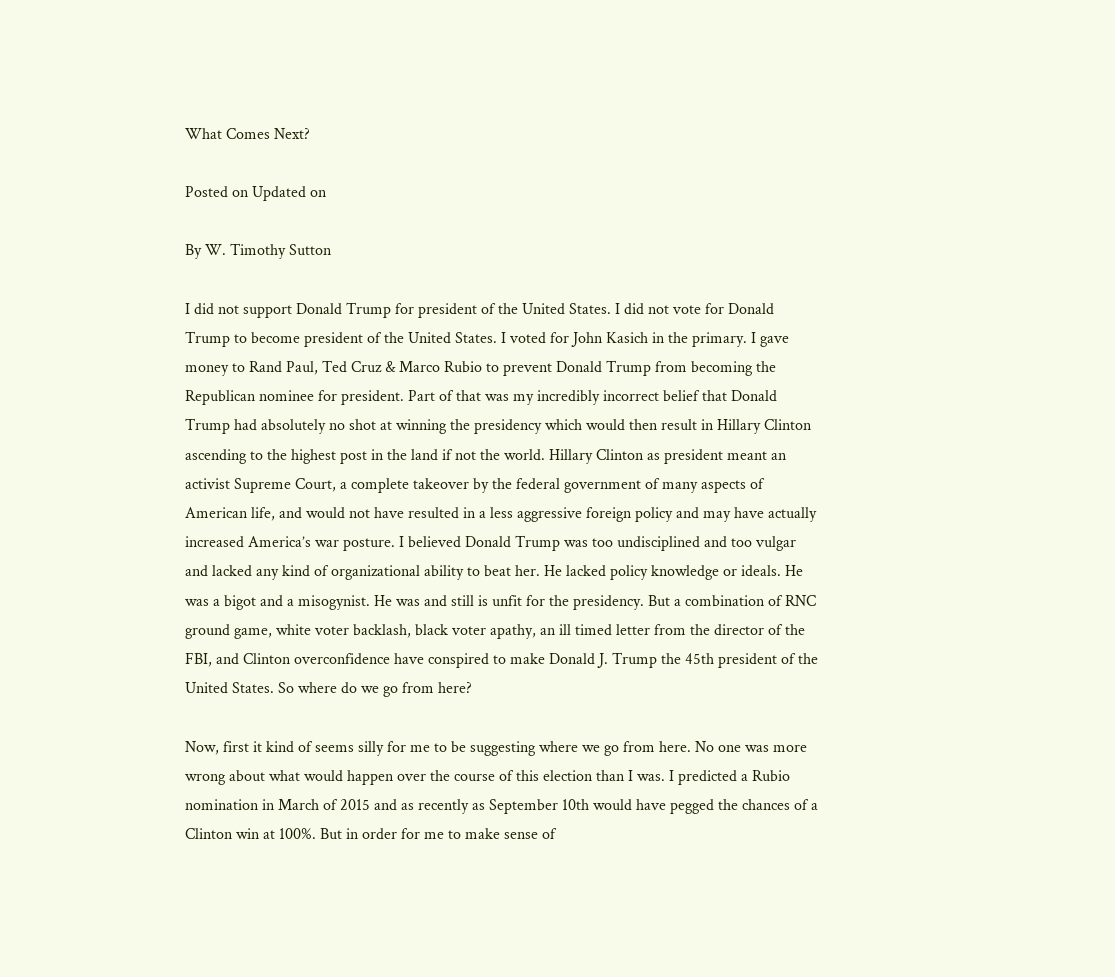What Comes Next?

Posted on Updated on

By W. Timothy Sutton

I did not support Donald Trump for president of the United States. I did not vote for Donald Trump to become president of the United States. I voted for John Kasich in the primary. I gave money to Rand Paul, Ted Cruz & Marco Rubio to prevent Donald Trump from becoming the Republican nominee for president. Part of that was my incredibly incorrect belief that Donald Trump had absolutely no shot at winning the presidency which would then result in Hillary Clinton ascending to the highest post in the land if not the world. Hillary Clinton as president meant an activist Supreme Court, a complete takeover by the federal government of many aspects of American life, and would not have resulted in a less aggressive foreign policy and may have actually increased America’s war posture. I believed Donald Trump was too undisciplined and too vulgar and lacked any kind of organizational ability to beat her. He lacked policy knowledge or ideals. He was a bigot and a misogynist. He was and still is unfit for the presidency. But a combination of RNC ground game, white voter backlash, black voter apathy, an ill timed letter from the director of the FBI, and Clinton overconfidence have conspired to make Donald J. Trump the 45th president of the United States. So where do we go from here?

Now, first it kind of seems silly for me to be suggesting where we go from here. No one was more wrong about what would happen over the course of this election than I was. I predicted a Rubio nomination in March of 2015 and as recently as September 10th would have pegged the chances of a Clinton win at 100%. But in order for me to make sense of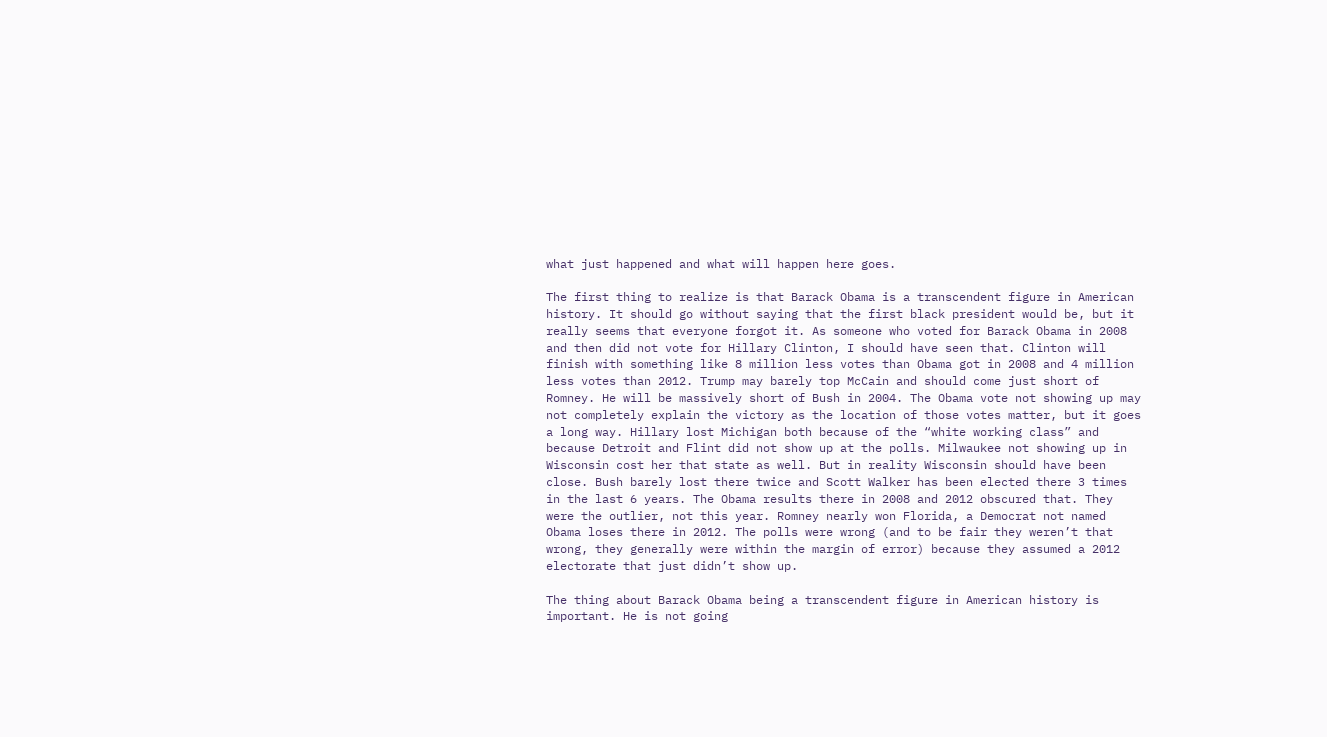what just happened and what will happen here goes.

The first thing to realize is that Barack Obama is a transcendent figure in American history. It should go without saying that the first black president would be, but it really seems that everyone forgot it. As someone who voted for Barack Obama in 2008 and then did not vote for Hillary Clinton, I should have seen that. Clinton will finish with something like 8 million less votes than Obama got in 2008 and 4 million less votes than 2012. Trump may barely top McCain and should come just short of Romney. He will be massively short of Bush in 2004. The Obama vote not showing up may not completely explain the victory as the location of those votes matter, but it goes a long way. Hillary lost Michigan both because of the “white working class” and because Detroit and Flint did not show up at the polls. Milwaukee not showing up in Wisconsin cost her that state as well. But in reality Wisconsin should have been close. Bush barely lost there twice and Scott Walker has been elected there 3 times in the last 6 years. The Obama results there in 2008 and 2012 obscured that. They were the outlier, not this year. Romney nearly won Florida, a Democrat not named Obama loses there in 2012. The polls were wrong (and to be fair they weren’t that wrong, they generally were within the margin of error) because they assumed a 2012 electorate that just didn’t show up.

The thing about Barack Obama being a transcendent figure in American history is important. He is not going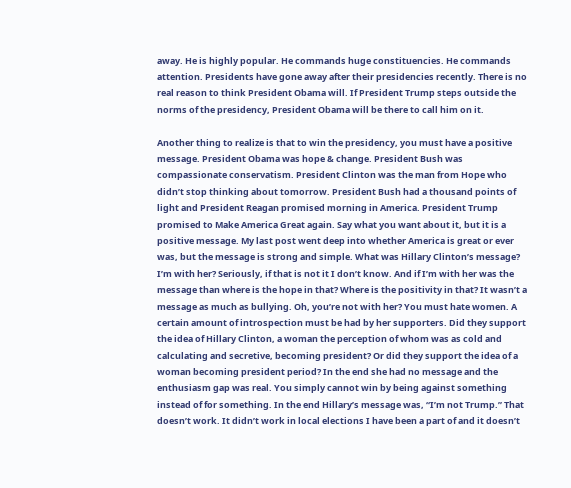away. He is highly popular. He commands huge constituencies. He commands attention. Presidents have gone away after their presidencies recently. There is no real reason to think President Obama will. If President Trump steps outside the norms of the presidency, President Obama will be there to call him on it.

Another thing to realize is that to win the presidency, you must have a positive message. President Obama was hope & change. President Bush was compassionate conservatism. President Clinton was the man from Hope who didn’t stop thinking about tomorrow. President Bush had a thousand points of light and President Reagan promised morning in America. President Trump promised to Make America Great again. Say what you want about it, but it is a positive message. My last post went deep into whether America is great or ever was, but the message is strong and simple. What was Hillary Clinton’s message? I’m with her? Seriously, if that is not it I don’t know. And if I’m with her was the message than where is the hope in that? Where is the positivity in that? It wasn’t a message as much as bullying. Oh, you’re not with her? You must hate women. A certain amount of introspection must be had by her supporters. Did they support the idea of Hillary Clinton, a woman the perception of whom was as cold and calculating and secretive, becoming president? Or did they support the idea of a woman becoming president period? In the end she had no message and the enthusiasm gap was real. You simply cannot win by being against something instead of for something. In the end Hillary’s message was, “I’m not Trump.” That doesn’t work. It didn’t work in local elections I have been a part of and it doesn’t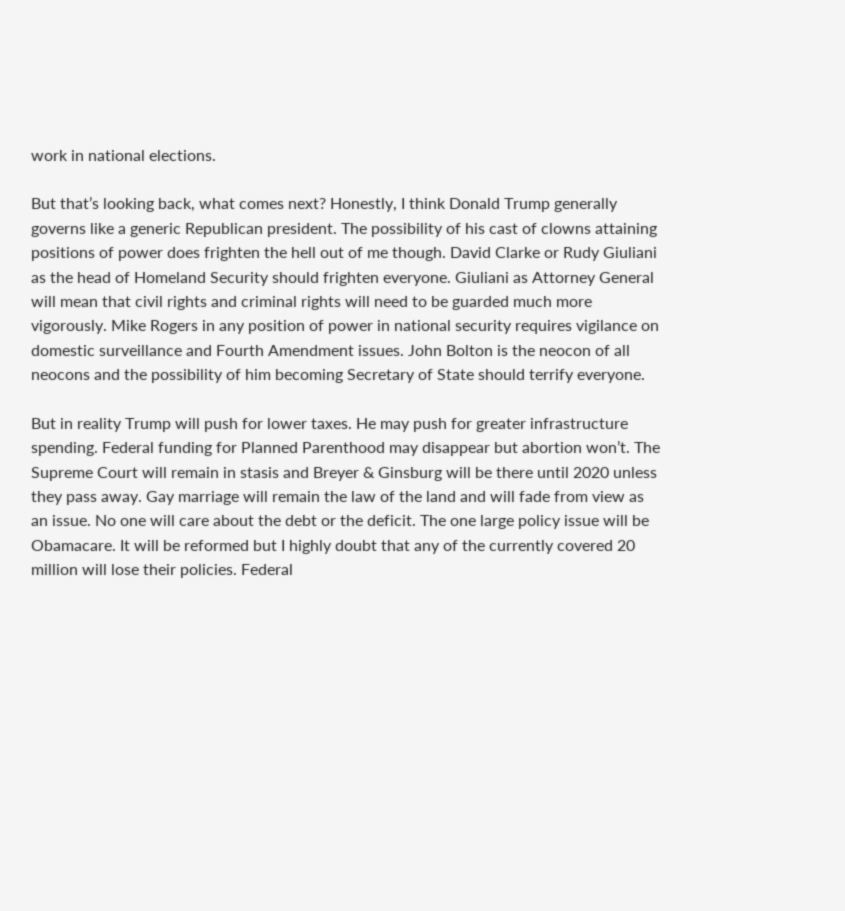work in national elections.

But that’s looking back, what comes next? Honestly, I think Donald Trump generally governs like a generic Republican president. The possibility of his cast of clowns attaining positions of power does frighten the hell out of me though. David Clarke or Rudy Giuliani as the head of Homeland Security should frighten everyone. Giuliani as Attorney General will mean that civil rights and criminal rights will need to be guarded much more vigorously. Mike Rogers in any position of power in national security requires vigilance on domestic surveillance and Fourth Amendment issues. John Bolton is the neocon of all neocons and the possibility of him becoming Secretary of State should terrify everyone.

But in reality Trump will push for lower taxes. He may push for greater infrastructure spending. Federal funding for Planned Parenthood may disappear but abortion won’t. The Supreme Court will remain in stasis and Breyer & Ginsburg will be there until 2020 unless they pass away. Gay marriage will remain the law of the land and will fade from view as an issue. No one will care about the debt or the deficit. The one large policy issue will be Obamacare. It will be reformed but I highly doubt that any of the currently covered 20 million will lose their policies. Federal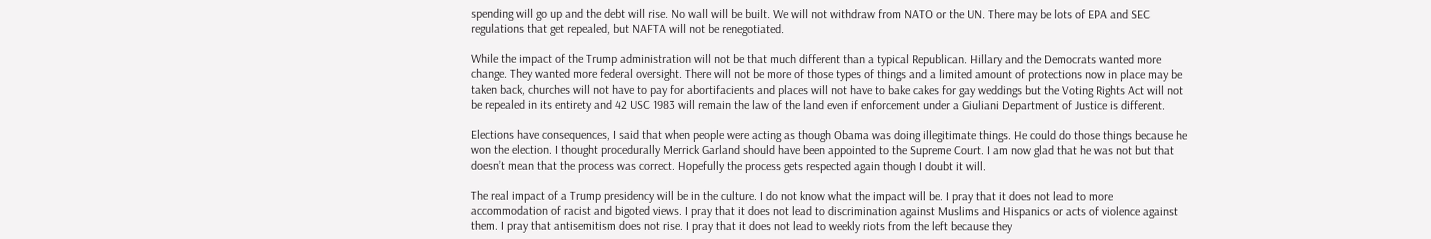spending will go up and the debt will rise. No wall will be built. We will not withdraw from NATO or the UN. There may be lots of EPA and SEC regulations that get repealed, but NAFTA will not be renegotiated.

While the impact of the Trump administration will not be that much different than a typical Republican. Hillary and the Democrats wanted more change. They wanted more federal oversight. There will not be more of those types of things and a limited amount of protections now in place may be taken back, churches will not have to pay for abortifacients and places will not have to bake cakes for gay weddings but the Voting Rights Act will not be repealed in its entirety and 42 USC 1983 will remain the law of the land even if enforcement under a Giuliani Department of Justice is different.

Elections have consequences, I said that when people were acting as though Obama was doing illegitimate things. He could do those things because he won the election. I thought procedurally Merrick Garland should have been appointed to the Supreme Court. I am now glad that he was not but that doesn’t mean that the process was correct. Hopefully the process gets respected again though I doubt it will.

The real impact of a Trump presidency will be in the culture. I do not know what the impact will be. I pray that it does not lead to more accommodation of racist and bigoted views. I pray that it does not lead to discrimination against Muslims and Hispanics or acts of violence against them. I pray that antisemitism does not rise. I pray that it does not lead to weekly riots from the left because they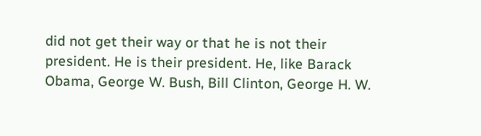did not get their way or that he is not their president. He is their president. He, like Barack Obama, George W. Bush, Bill Clinton, George H. W.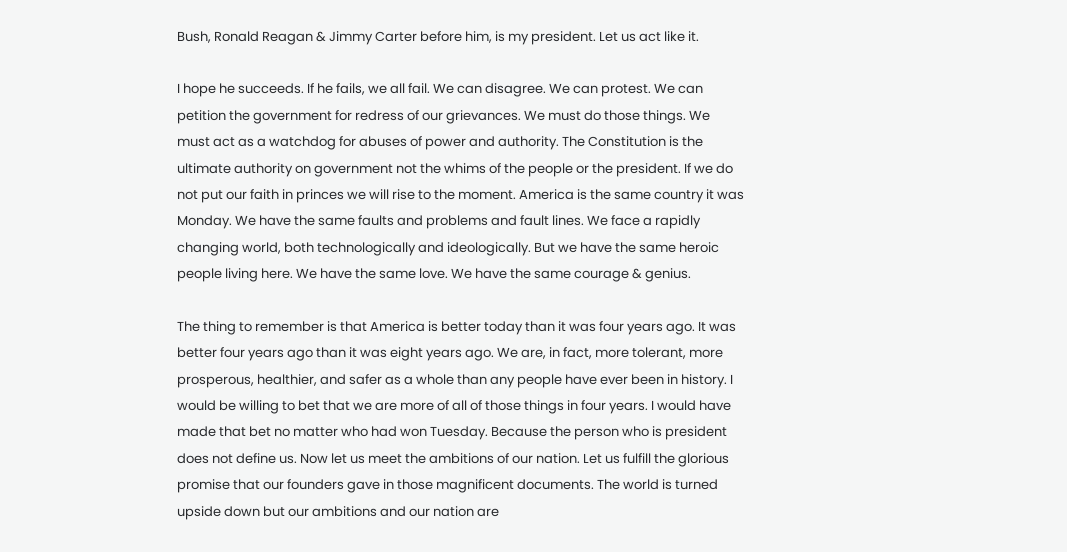Bush, Ronald Reagan & Jimmy Carter before him, is my president. Let us act like it.

I hope he succeeds. If he fails, we all fail. We can disagree. We can protest. We can petition the government for redress of our grievances. We must do those things. We must act as a watchdog for abuses of power and authority. The Constitution is the ultimate authority on government not the whims of the people or the president. If we do not put our faith in princes we will rise to the moment. America is the same country it was Monday. We have the same faults and problems and fault lines. We face a rapidly changing world, both technologically and ideologically. But we have the same heroic people living here. We have the same love. We have the same courage & genius.

The thing to remember is that America is better today than it was four years ago. It was better four years ago than it was eight years ago. We are, in fact, more tolerant, more prosperous, healthier, and safer as a whole than any people have ever been in history. I would be willing to bet that we are more of all of those things in four years. I would have made that bet no matter who had won Tuesday. Because the person who is president does not define us. Now let us meet the ambitions of our nation. Let us fulfill the glorious promise that our founders gave in those magnificent documents. The world is turned upside down but our ambitions and our nation are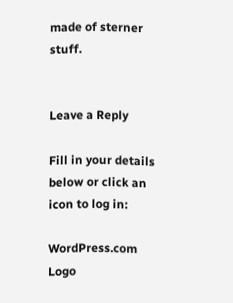made of sterner stuff.


Leave a Reply

Fill in your details below or click an icon to log in:

WordPress.com Logo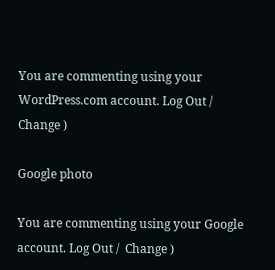You are commenting using your WordPress.com account. Log Out /  Change )

Google photo

You are commenting using your Google account. Log Out /  Change )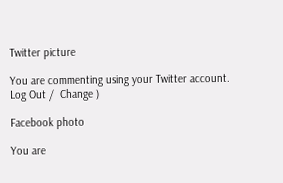Twitter picture

You are commenting using your Twitter account. Log Out /  Change )

Facebook photo

You are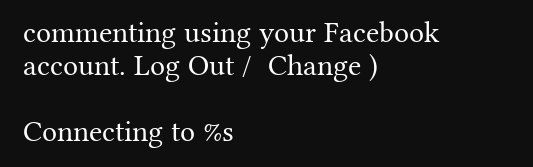commenting using your Facebook account. Log Out /  Change )

Connecting to %s